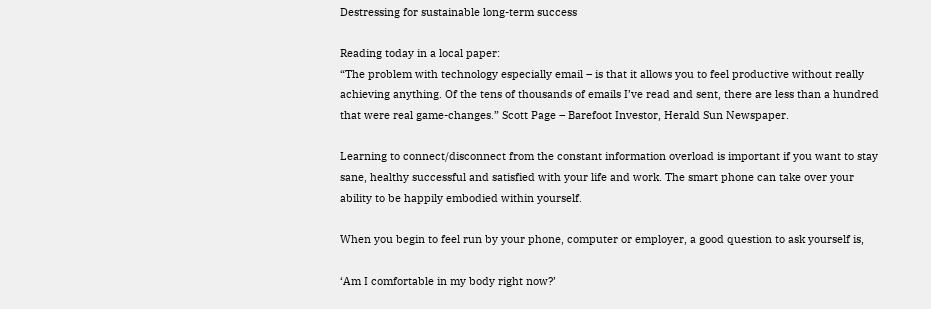Destressing for sustainable long-term success

Reading today in a local paper:
“The problem with technology especially email – is that it allows you to feel productive without really achieving anything. Of the tens of thousands of emails I’ve read and sent, there are less than a hundred that were real game-changes.” Scott Page – Barefoot Investor, Herald Sun Newspaper.

Learning to connect/disconnect from the constant information overload is important if you want to stay sane, healthy successful and satisfied with your life and work. The smart phone can take over your ability to be happily embodied within yourself.

When you begin to feel run by your phone, computer or employer, a good question to ask yourself is,

‘Am I comfortable in my body right now?’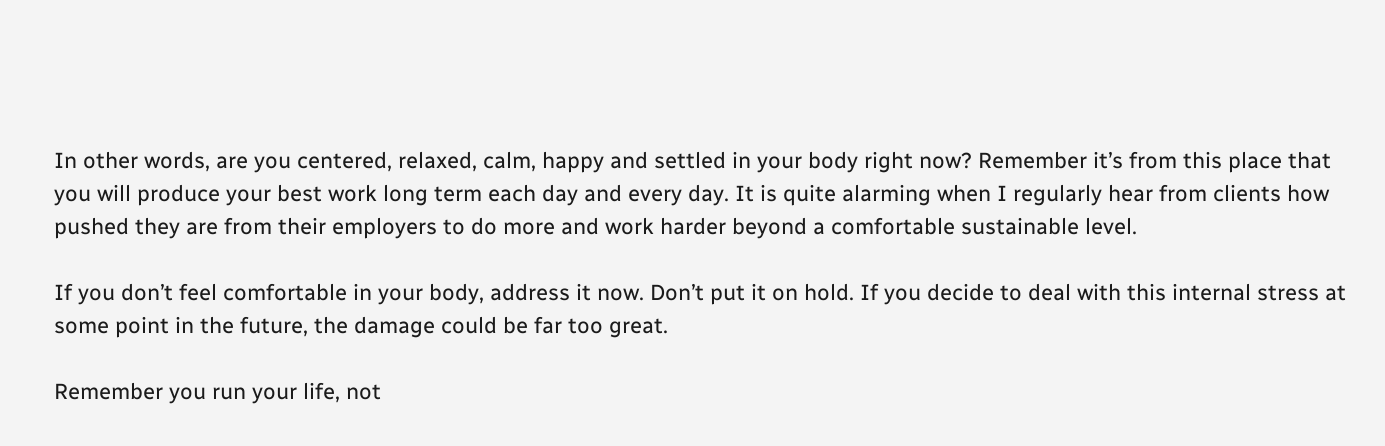In other words, are you centered, relaxed, calm, happy and settled in your body right now? Remember it’s from this place that you will produce your best work long term each day and every day. It is quite alarming when I regularly hear from clients how pushed they are from their employers to do more and work harder beyond a comfortable sustainable level.

If you don’t feel comfortable in your body, address it now. Don’t put it on hold. If you decide to deal with this internal stress at some point in the future, the damage could be far too great.

Remember you run your life, not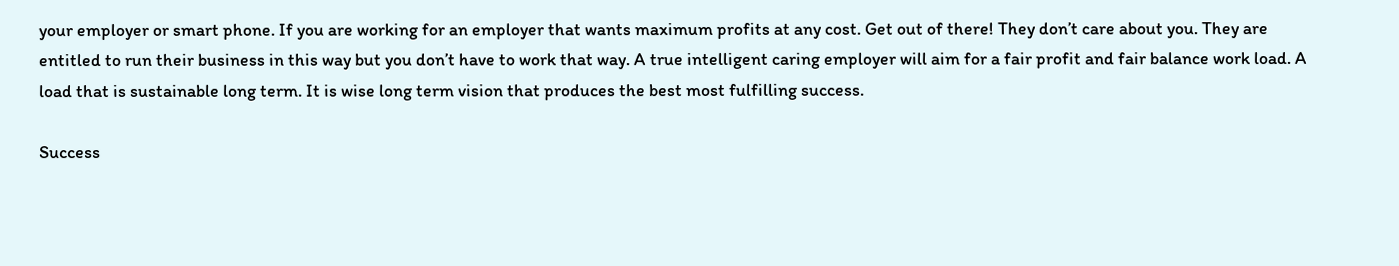your employer or smart phone. If you are working for an employer that wants maximum profits at any cost. Get out of there! They don’t care about you. They are entitled to run their business in this way but you don’t have to work that way. A true intelligent caring employer will aim for a fair profit and fair balance work load. A load that is sustainable long term. It is wise long term vision that produces the best most fulfilling success.

Success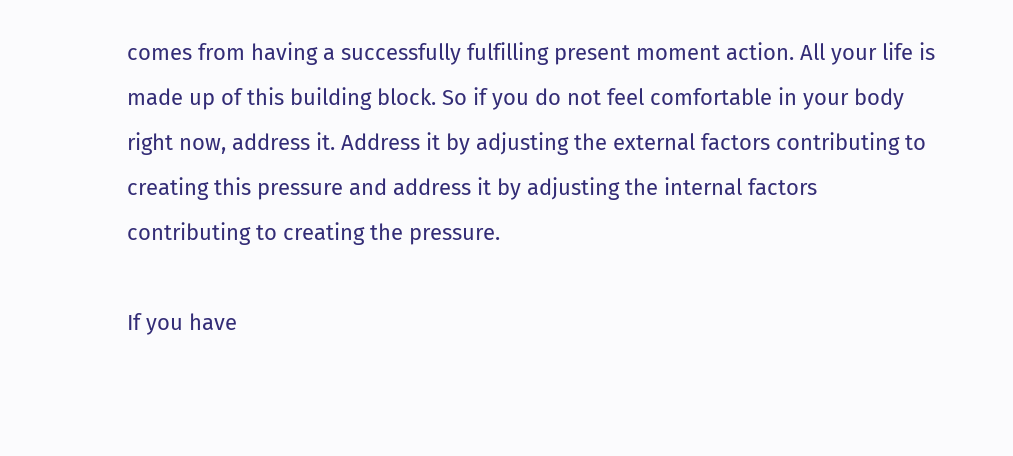comes from having a successfully fulfilling present moment action. All your life is made up of this building block. So if you do not feel comfortable in your body right now, address it. Address it by adjusting the external factors contributing to creating this pressure and address it by adjusting the internal factors contributing to creating the pressure.

If you have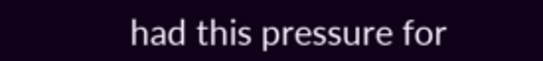had this pressure for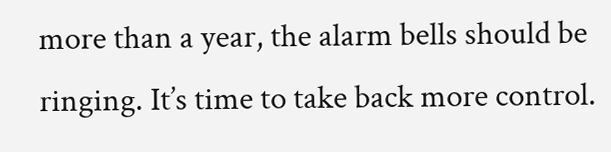more than a year, the alarm bells should be ringing. It’s time to take back more control.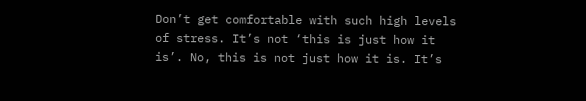Don’t get comfortable with such high levels of stress. It’s not ‘this is just how it is’. No, this is not just how it is. It’s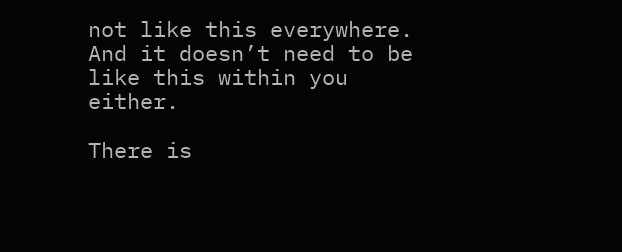not like this everywhere. And it doesn’t need to be like this within you either.

There is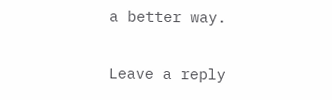a better way.

Leave a reply